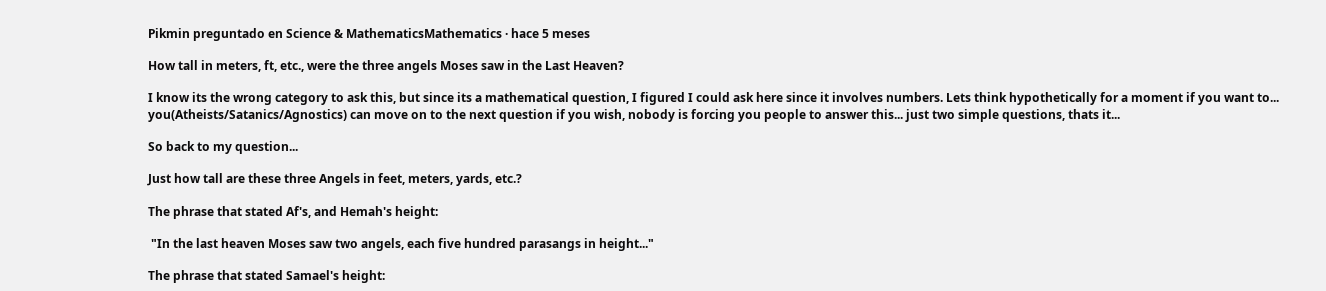Pikmin preguntado en Science & MathematicsMathematics · hace 5 meses

How tall in meters, ft, etc., were the three angels Moses saw in the Last Heaven?

I know its the wrong category to ask this, but since its a mathematical question, I figured I could ask here since it involves numbers. Lets think hypothetically for a moment if you want to... you(Atheists/Satanics/Agnostics) can move on to the next question if you wish, nobody is forcing you people to answer this... just two simple questions, thats it...

So back to my question...

Just how tall are these three Angels in feet, meters, yards, etc.?

The phrase that stated Af's, and Hemah's height:

 "In the last heaven Moses saw two angels, each five hundred parasangs in height..."

The phrase that stated Samael's height: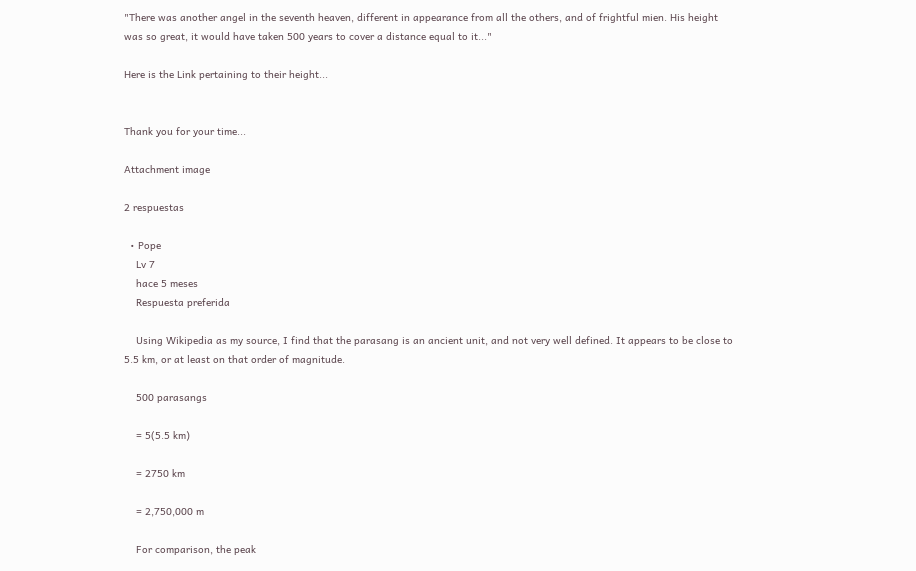"There was another angel in the seventh heaven, different in appearance from all the others, and of frightful mien. His height was so great, it would have taken 500 years to cover a distance equal to it..."

Here is the Link pertaining to their height...


Thank you for your time...

Attachment image

2 respuestas

  • Pope
    Lv 7
    hace 5 meses
    Respuesta preferida

    Using Wikipedia as my source, I find that the parasang is an ancient unit, and not very well defined. It appears to be close to 5.5 km, or at least on that order of magnitude.

    500 parasangs

    = 5(5.5 km)

    = 2750 km

    = 2,750,000 m

    For comparison, the peak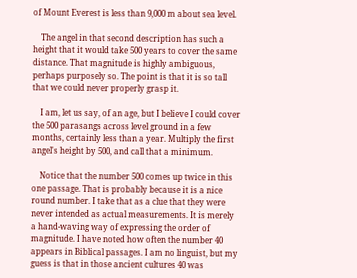of Mount Everest is less than 9,000 m about sea level.

    The angel in that second description has such a height that it would take 500 years to cover the same distance. That magnitude is highly ambiguous, perhaps purposely so. The point is that it is so tall that we could never properly grasp it.

    I am, let us say, of an age, but I believe I could cover the 500 parasangs across level ground in a few months, certainly less than a year. Multiply the first angel's height by 500, and call that a minimum.

    Notice that the number 500 comes up twice in this one passage. That is probably because it is a nice round number. I take that as a clue that they were never intended as actual measurements. It is merely a hand-waving way of expressing the order of magnitude. I have noted how often the number 40 appears in Biblical passages. I am no linguist, but my guess is that in those ancient cultures 40 was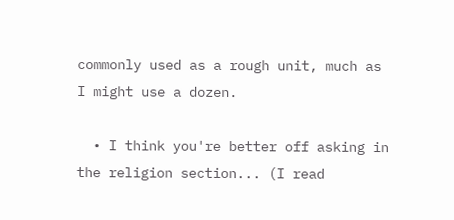commonly used as a rough unit, much as I might use a dozen.

  • I think you're better off asking in the religion section... (I read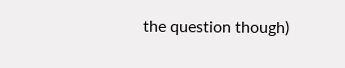the question though)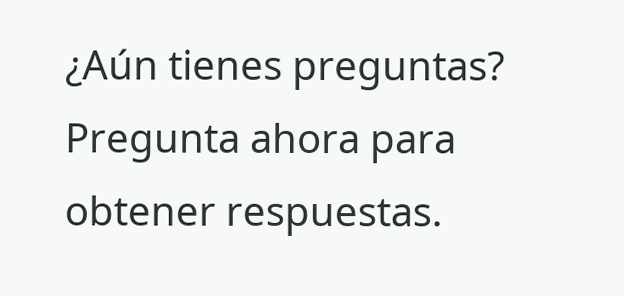¿Aún tienes preguntas? Pregunta ahora para obtener respuestas.